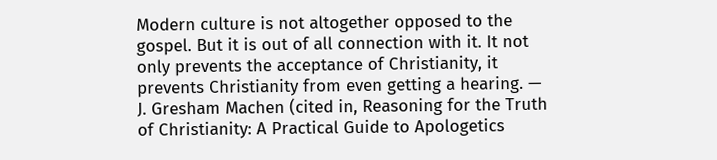Modern culture is not altogether opposed to the gospel. But it is out of all connection with it. It not only prevents the acceptance of Christianity, it prevents Christianity from even getting a hearing. — J. Gresham Machen (cited in, Reasoning for the Truth of Christianity: A Practical Guide to Apologetics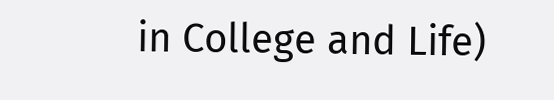in College and Life)